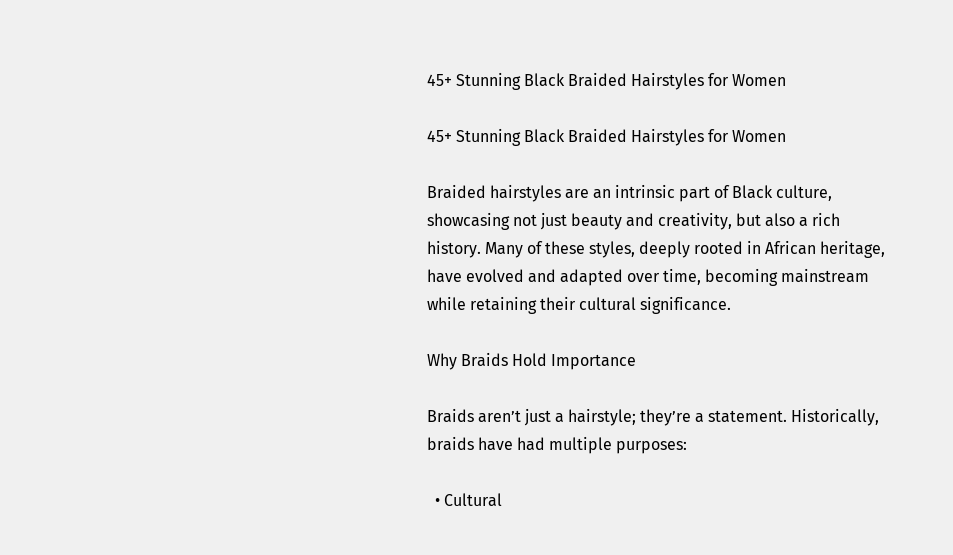45+ Stunning Black Braided Hairstyles for Women

45+ Stunning Black Braided Hairstyles for Women

Braided hairstyles are an intrinsic part of Black culture, showcasing not just beauty and creativity, but also a rich history. Many of these styles, deeply rooted in African heritage, have evolved and adapted over time, becoming mainstream while retaining their cultural significance.

Why Braids Hold Importance

Braids aren’t just a hairstyle; they’re a statement. Historically, braids have had multiple purposes:

  • Cultural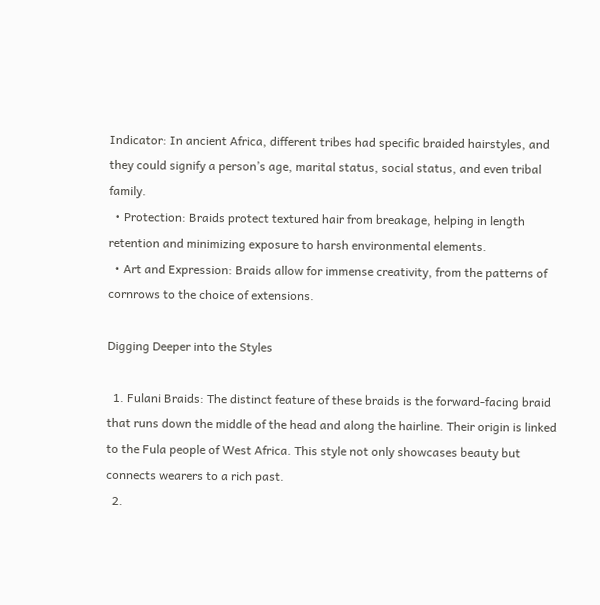Indicator: In ancient Africa, different tribes had specific braided hairstyles, and they could signify a person’s age, marital status, social status, and even tribal family.
  • Protection: Braids protect textured hair from breakage, helping in length retention and minimizing exposure to harsh environmental elements.
  • Art and Expression: Braids allow for immense creativity, from the patterns of cornrows to the choice of extensions.

Digging Deeper into the Styles

  1. Fulani Braids: The distinct feature of these braids is the forward-facing braid that runs down the middle of the head and along the hairline. Their origin is linked to the Fula people of West Africa. This style not only showcases beauty but connects wearers to a rich past.
  2.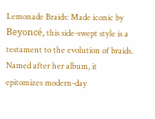Lemonade Braids: Made iconic by Beyoncé, this side-swept style is a testament to the evolution of braids. Named after her album, it epitomizes modern-day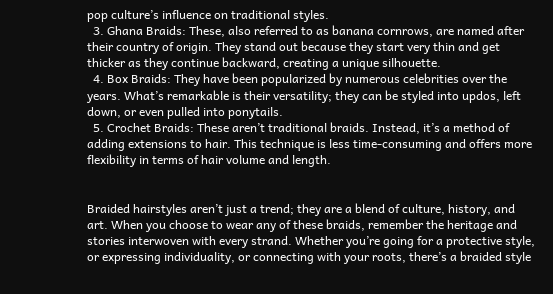pop culture’s influence on traditional styles.
  3. Ghana Braids: These, also referred to as banana cornrows, are named after their country of origin. They stand out because they start very thin and get thicker as they continue backward, creating a unique silhouette.
  4. Box Braids: They have been popularized by numerous celebrities over the years. What’s remarkable is their versatility; they can be styled into updos, left down, or even pulled into ponytails.
  5. Crochet Braids: These aren’t traditional braids. Instead, it’s a method of adding extensions to hair. This technique is less time-consuming and offers more flexibility in terms of hair volume and length.


Braided hairstyles aren’t just a trend; they are a blend of culture, history, and art. When you choose to wear any of these braids, remember the heritage and stories interwoven with every strand. Whether you’re going for a protective style, or expressing individuality, or connecting with your roots, there’s a braided style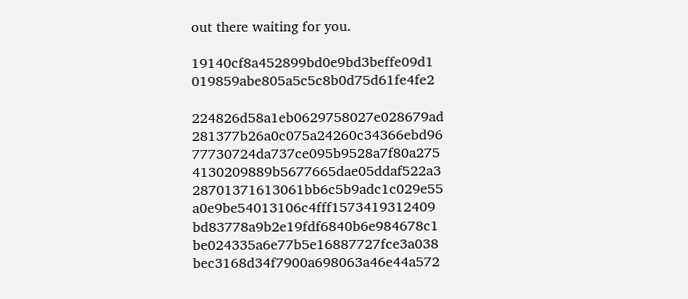out there waiting for you.

19140cf8a452899bd0e9bd3beffe09d1 019859abe805a5c5c8b0d75d61fe4fe2

224826d58a1eb0629758027e028679ad 281377b26a0c075a24260c34366ebd96 77730724da737ce095b9528a7f80a275 4130209889b5677665dae05ddaf522a3 28701371613061bb6c5b9adc1c029e55 a0e9be54013106c4fff1573419312409 bd83778a9b2e19fdf6840b6e984678c1 be024335a6e77b5e16887727fce3a038 bec3168d34f7900a698063a46e44a572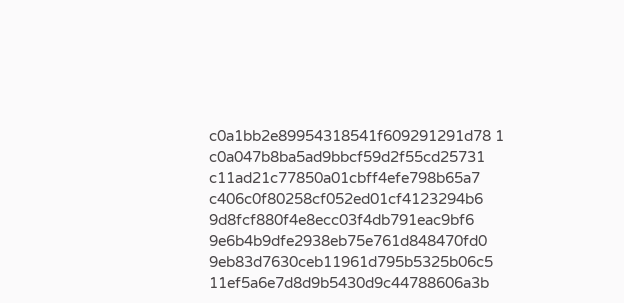c0a1bb2e89954318541f609291291d78 1 c0a047b8ba5ad9bbcf59d2f55cd25731 c11ad21c77850a01cbff4efe798b65a7 c406c0f80258cf052ed01cf4123294b6 9d8fcf880f4e8ecc03f4db791eac9bf6 9e6b4b9dfe2938eb75e761d848470fd0
9eb83d7630ceb11961d795b5325b06c5 11ef5a6e7d8d9b5430d9c44788606a3b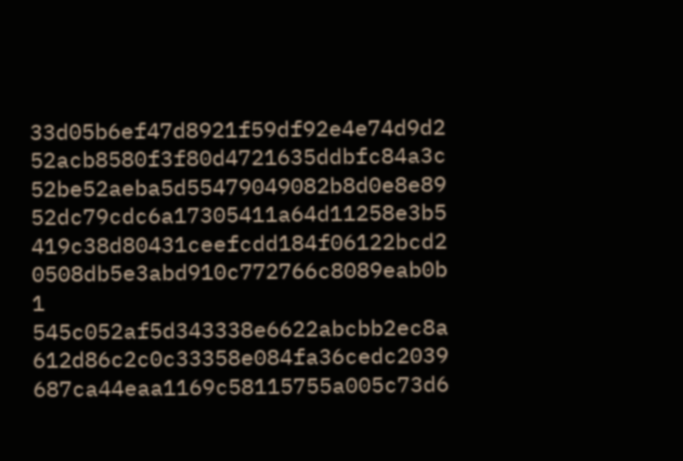33d05b6ef47d8921f59df92e4e74d9d2 52acb8580f3f80d4721635ddbfc84a3c
52be52aeba5d55479049082b8d0e8e89 52dc79cdc6a17305411a64d11258e3b5 419c38d80431ceefcdd184f06122bcd2 0508db5e3abd910c772766c8089eab0b 1 545c052af5d343338e6622abcbb2ec8a 612d86c2c0c33358e084fa36cedc2039 687ca44eaa1169c58115755a005c73d6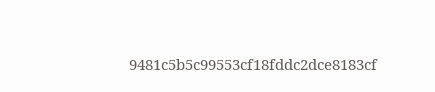9481c5b5c99553cf18fddc2dce8183cf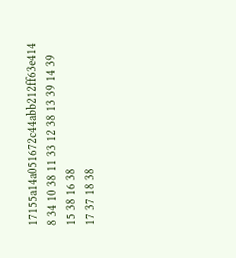17155a14a051672c44abb212ff63e414 8 34 10 38 11 33 12 38 13 39 14 39 15 38 16 38
17 37 18 38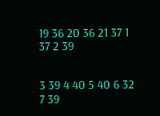19 36 20 36 21 37 1 37 2 39


3 39 4 40 5 40 6 32 7 39